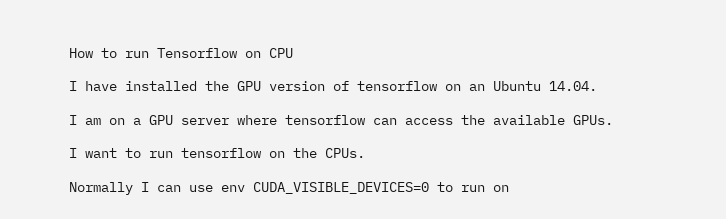How to run Tensorflow on CPU

I have installed the GPU version of tensorflow on an Ubuntu 14.04.

I am on a GPU server where tensorflow can access the available GPUs.

I want to run tensorflow on the CPUs.

Normally I can use env CUDA_VISIBLE_DEVICES=0 to run on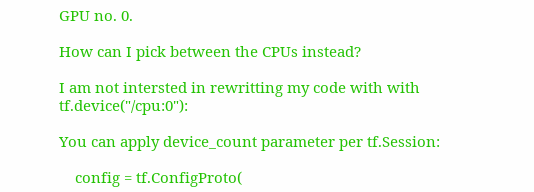GPU no. 0.

How can I pick between the CPUs instead?

I am not intersted in rewritting my code with with tf.device("/cpu:0"):

You can apply device_count parameter per tf.Session:

    config = tf.ConfigProto(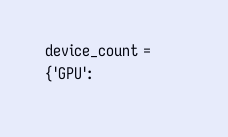device_count = {'GPU':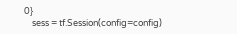0}
    sess = tf.Session(config=config)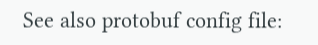See also protobuf config file: